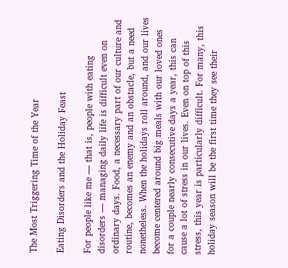The Most Triggering Time of the Year

Eating Disorders and the Holiday Feast

For people like me — that is, people with eating disorders — managing daily life is difficult even on ordinary days. Food, a necessary part of our culture and routine, becomes an enemy and an obstacle, but a need nonetheless. When the holidays roll around, and our lives become centered around big meals with our loved ones for a couple nearly consecutive days a year, this can cause a lot of stress in our lives. Even on top of this stress, this year is particularly difficult. For many, this holiday season will be the first time they see their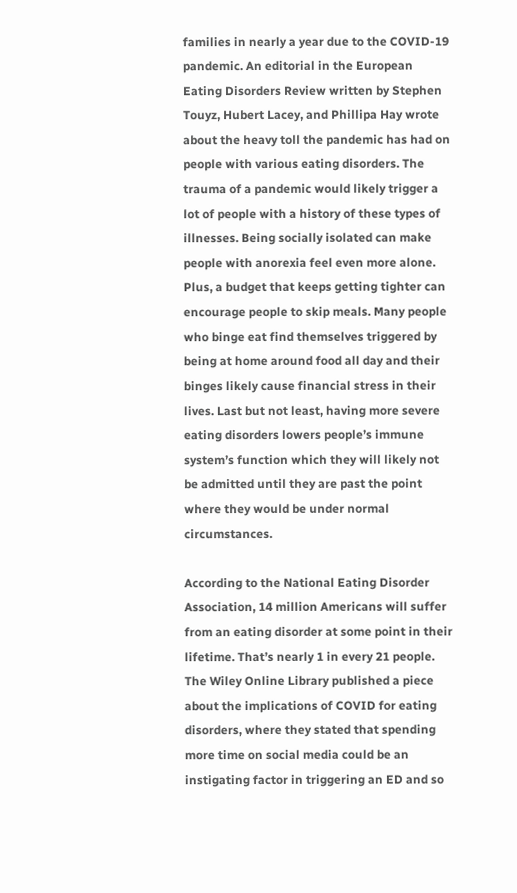families in nearly a year due to the COVID-19 pandemic. An editorial in the European Eating Disorders Review written by Stephen Touyz, Hubert Lacey, and Phillipa Hay wrote about the heavy toll the pandemic has had on people with various eating disorders. The trauma of a pandemic would likely trigger a lot of people with a history of these types of illnesses. Being socially isolated can make people with anorexia feel even more alone. Plus, a budget that keeps getting tighter can encourage people to skip meals. Many people who binge eat find themselves triggered by being at home around food all day and their binges likely cause financial stress in their lives. Last but not least, having more severe eating disorders lowers people’s immune system’s function which they will likely not be admitted until they are past the point where they would be under normal circumstances.

According to the National Eating Disorder Association, 14 million Americans will suffer from an eating disorder at some point in their lifetime. That’s nearly 1 in every 21 people. The Wiley Online Library published a piece about the implications of COVID for eating disorders, where they stated that spending more time on social media could be an instigating factor in triggering an ED and so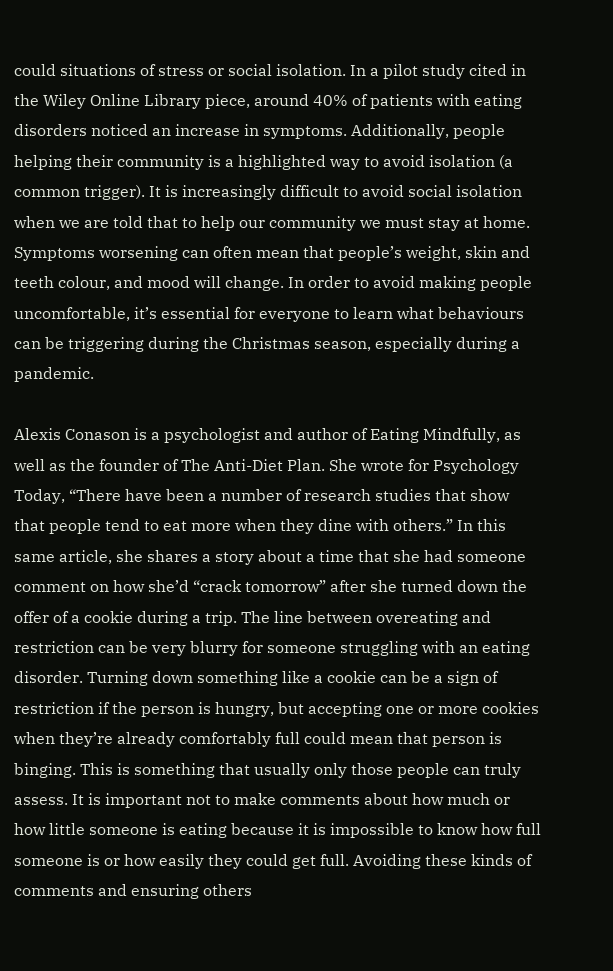could situations of stress or social isolation. In a pilot study cited in the Wiley Online Library piece, around 40% of patients with eating disorders noticed an increase in symptoms. Additionally, people helping their community is a highlighted way to avoid isolation (a common trigger). It is increasingly difficult to avoid social isolation when we are told that to help our community we must stay at home. Symptoms worsening can often mean that people’s weight, skin and teeth colour, and mood will change. In order to avoid making people uncomfortable, it’s essential for everyone to learn what behaviours can be triggering during the Christmas season, especially during a pandemic.

Alexis Conason is a psychologist and author of Eating Mindfully, as well as the founder of The Anti-Diet Plan. She wrote for Psychology Today, “There have been a number of research studies that show that people tend to eat more when they dine with others.” In this same article, she shares a story about a time that she had someone comment on how she’d “crack tomorrow” after she turned down the offer of a cookie during a trip. The line between overeating and restriction can be very blurry for someone struggling with an eating disorder. Turning down something like a cookie can be a sign of restriction if the person is hungry, but accepting one or more cookies when they’re already comfortably full could mean that person is binging. This is something that usually only those people can truly assess. It is important not to make comments about how much or how little someone is eating because it is impossible to know how full someone is or how easily they could get full. Avoiding these kinds of comments and ensuring others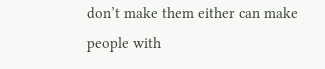don’t make them either can make people with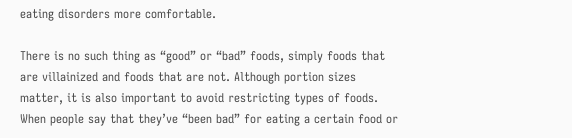eating disorders more comfortable.

There is no such thing as “good” or “bad” foods, simply foods that are villainized and foods that are not. Although portion sizes matter, it is also important to avoid restricting types of foods. When people say that they’ve “been bad” for eating a certain food or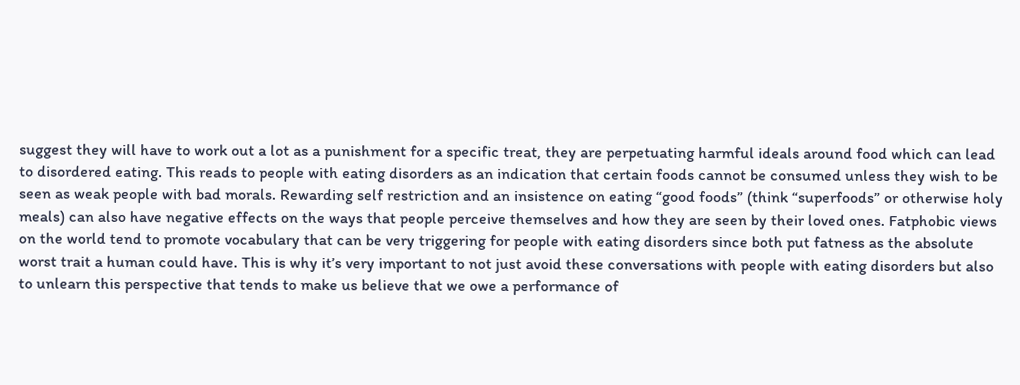suggest they will have to work out a lot as a punishment for a specific treat, they are perpetuating harmful ideals around food which can lead to disordered eating. This reads to people with eating disorders as an indication that certain foods cannot be consumed unless they wish to be seen as weak people with bad morals. Rewarding self restriction and an insistence on eating “good foods” (think “superfoods” or otherwise holy meals) can also have negative effects on the ways that people perceive themselves and how they are seen by their loved ones. Fatphobic views on the world tend to promote vocabulary that can be very triggering for people with eating disorders since both put fatness as the absolute worst trait a human could have. This is why it’s very important to not just avoid these conversations with people with eating disorders but also to unlearn this perspective that tends to make us believe that we owe a performance of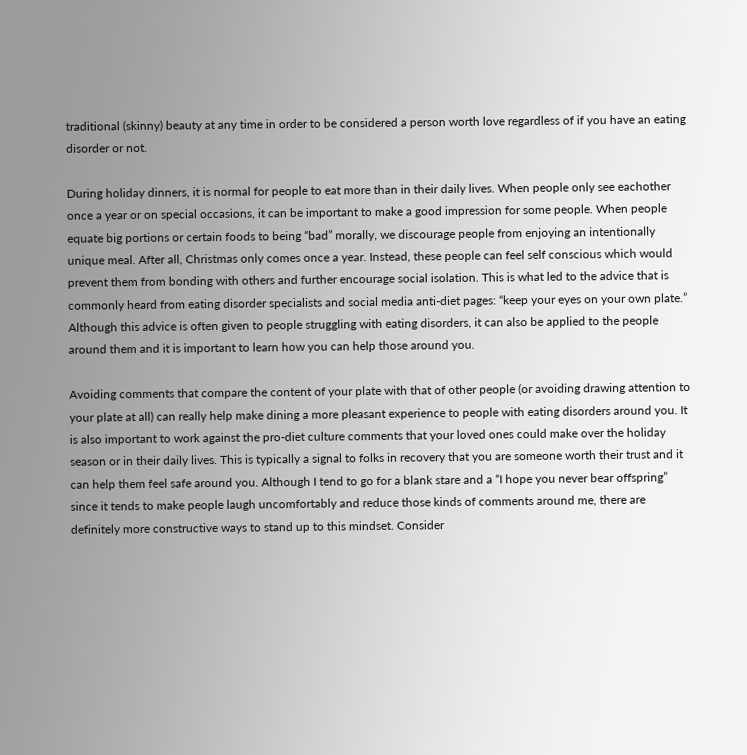traditional (skinny) beauty at any time in order to be considered a person worth love regardless of if you have an eating disorder or not.

During holiday dinners, it is normal for people to eat more than in their daily lives. When people only see eachother once a year or on special occasions, it can be important to make a good impression for some people. When people equate big portions or certain foods to being “bad” morally, we discourage people from enjoying an intentionally unique meal. After all, Christmas only comes once a year. Instead, these people can feel self conscious which would prevent them from bonding with others and further encourage social isolation. This is what led to the advice that is commonly heard from eating disorder specialists and social media anti-diet pages: “keep your eyes on your own plate.” Although this advice is often given to people struggling with eating disorders, it can also be applied to the people around them and it is important to learn how you can help those around you.

Avoiding comments that compare the content of your plate with that of other people (or avoiding drawing attention to your plate at all) can really help make dining a more pleasant experience to people with eating disorders around you. It is also important to work against the pro-diet culture comments that your loved ones could make over the holiday season or in their daily lives. This is typically a signal to folks in recovery that you are someone worth their trust and it can help them feel safe around you. Although I tend to go for a blank stare and a “I hope you never bear offspring” since it tends to make people laugh uncomfortably and reduce those kinds of comments around me, there are definitely more constructive ways to stand up to this mindset. Consider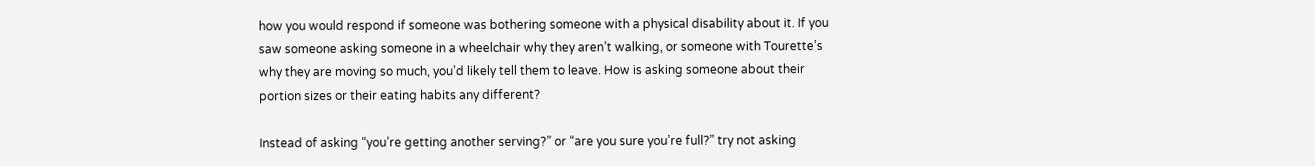how you would respond if someone was bothering someone with a physical disability about it. If you saw someone asking someone in a wheelchair why they aren’t walking, or someone with Tourette’s why they are moving so much, you’d likely tell them to leave. How is asking someone about their portion sizes or their eating habits any different?

Instead of asking “you’re getting another serving?” or “are you sure you’re full?” try not asking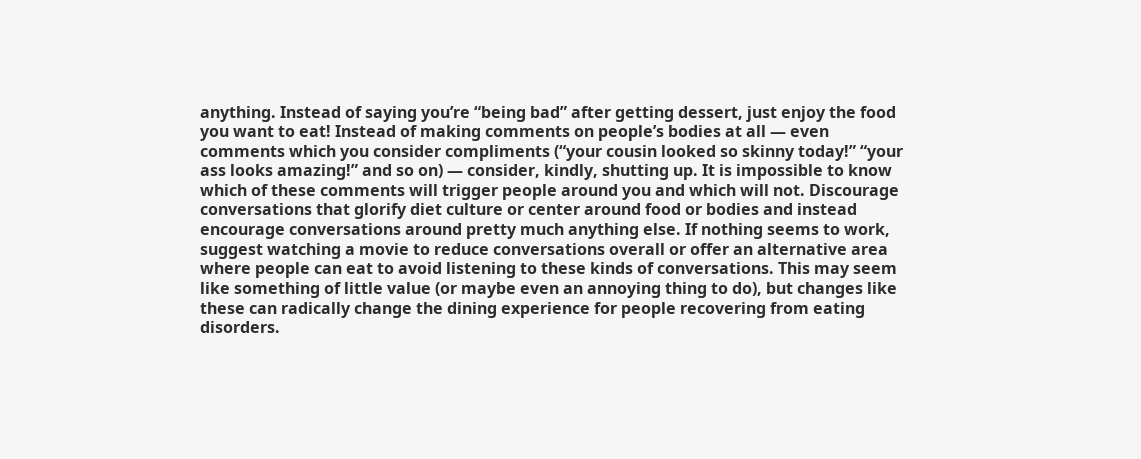anything. Instead of saying you’re “being bad” after getting dessert, just enjoy the food you want to eat! Instead of making comments on people’s bodies at all — even comments which you consider compliments (“your cousin looked so skinny today!” “your ass looks amazing!” and so on) — consider, kindly, shutting up. It is impossible to know which of these comments will trigger people around you and which will not. Discourage conversations that glorify diet culture or center around food or bodies and instead encourage conversations around pretty much anything else. If nothing seems to work, suggest watching a movie to reduce conversations overall or offer an alternative area where people can eat to avoid listening to these kinds of conversations. This may seem like something of little value (or maybe even an annoying thing to do), but changes like these can radically change the dining experience for people recovering from eating disorders.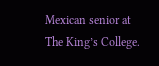Mexican senior at The King’s College.